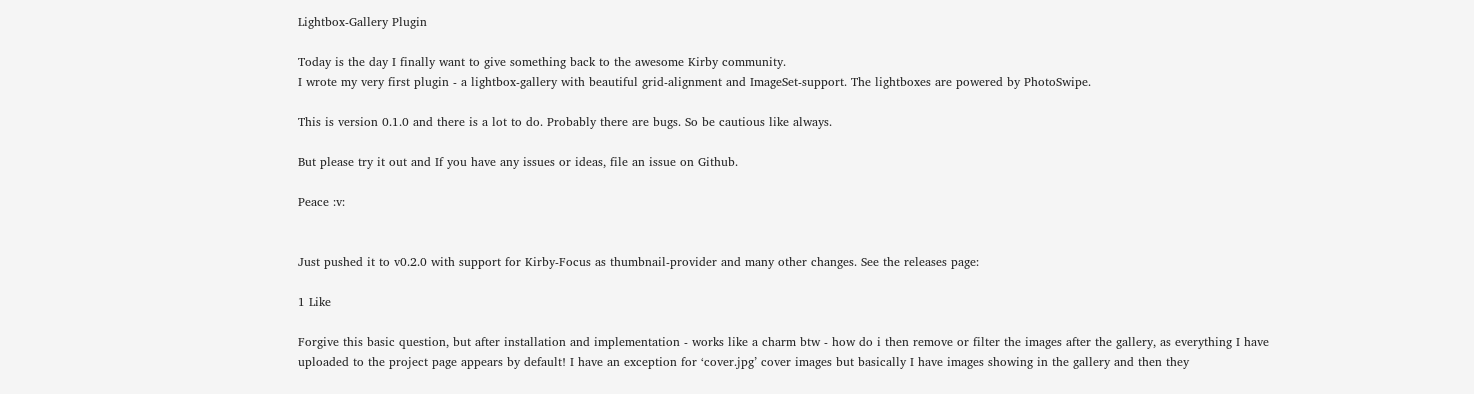Lightbox-Gallery Plugin

Today is the day I finally want to give something back to the awesome Kirby community.
I wrote my very first plugin - a lightbox-gallery with beautiful grid-alignment and ImageSet-support. The lightboxes are powered by PhotoSwipe.

This is version 0.1.0 and there is a lot to do. Probably there are bugs. So be cautious like always.

But please try it out and If you have any issues or ideas, file an issue on Github.

Peace :v:


Just pushed it to v0.2.0 with support for Kirby-Focus as thumbnail-provider and many other changes. See the releases page:

1 Like

Forgive this basic question, but after installation and implementation - works like a charm btw - how do i then remove or filter the images after the gallery, as everything I have uploaded to the project page appears by default! I have an exception for ‘cover.jpg’ cover images but basically I have images showing in the gallery and then they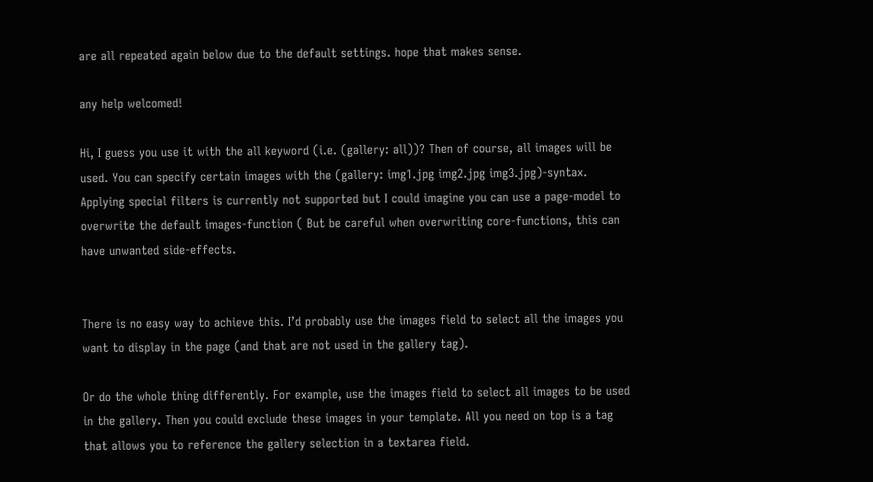are all repeated again below due to the default settings. hope that makes sense.

any help welcomed!

Hi, I guess you use it with the all keyword (i.e. (gallery: all))? Then of course, all images will be used. You can specify certain images with the (gallery: img1.jpg img2.jpg img3.jpg)-syntax. Applying special filters is currently not supported but I could imagine you can use a page-model to overwrite the default images-function ( But be careful when overwriting core-functions, this can have unwanted side-effects.


There is no easy way to achieve this. I’d probably use the images field to select all the images you want to display in the page (and that are not used in the gallery tag).

Or do the whole thing differently. For example, use the images field to select all images to be used in the gallery. Then you could exclude these images in your template. All you need on top is a tag that allows you to reference the gallery selection in a textarea field.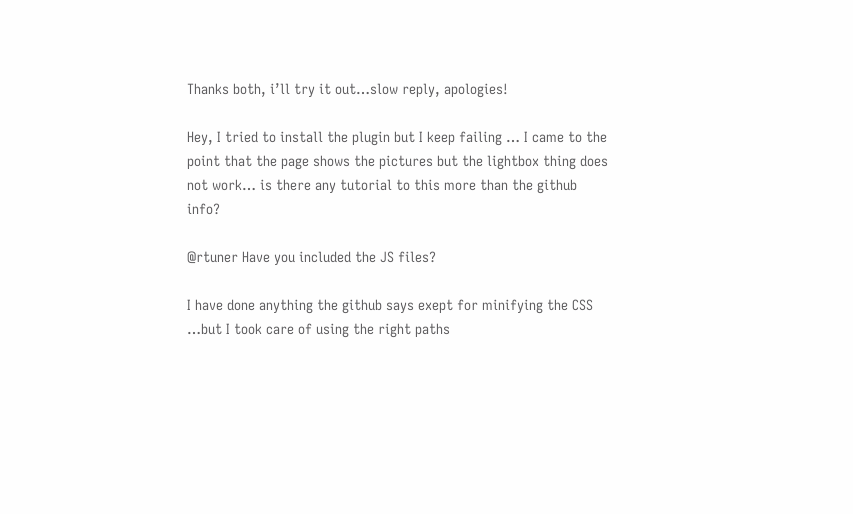Thanks both, i’ll try it out…slow reply, apologies!

Hey, I tried to install the plugin but I keep failing … I came to the point that the page shows the pictures but the lightbox thing does not work… is there any tutorial to this more than the github info?

@rtuner Have you included the JS files?

I have done anything the github says exept for minifying the CSS …but I took care of using the right paths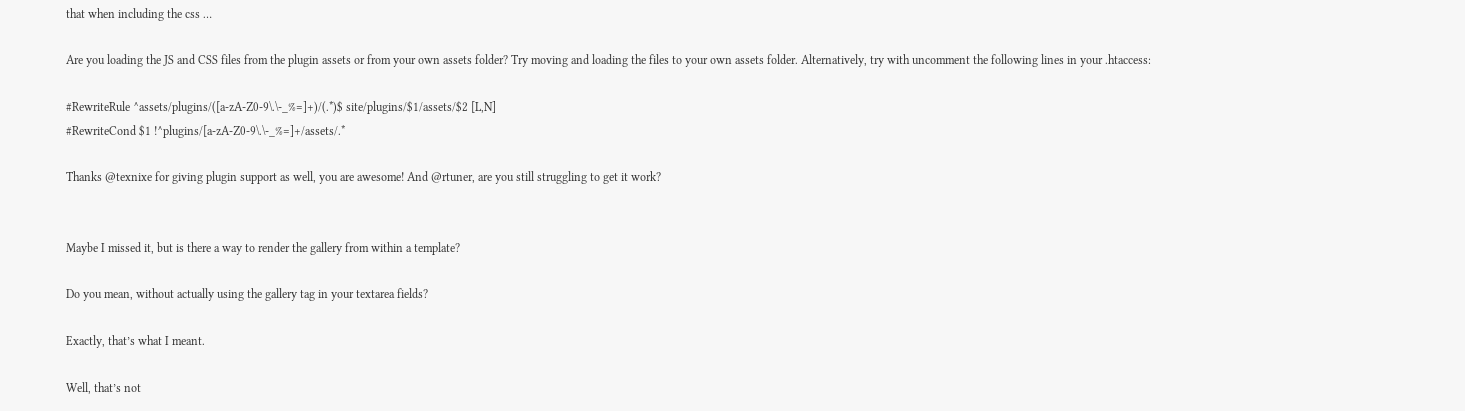that when including the css …

Are you loading the JS and CSS files from the plugin assets or from your own assets folder? Try moving and loading the files to your own assets folder. Alternatively, try with uncomment the following lines in your .htaccess:

#RewriteRule ^assets/plugins/([a-zA-Z0-9\.\-_%=]+)/(.*)$ site/plugins/$1/assets/$2 [L,N]
#RewriteCond $1 !^plugins/[a-zA-Z0-9\.\-_%=]+/assets/.*

Thanks @texnixe for giving plugin support as well, you are awesome! And @rtuner, are you still struggling to get it work?


Maybe I missed it, but is there a way to render the gallery from within a template?

Do you mean, without actually using the gallery tag in your textarea fields?

Exactly, that’s what I meant.

Well, that’s not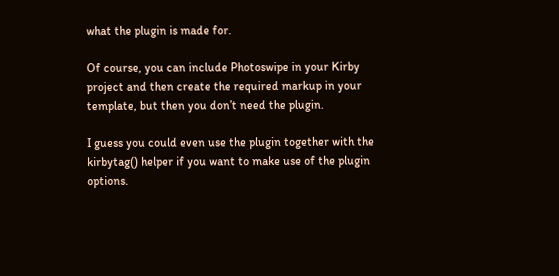what the plugin is made for.

Of course, you can include Photoswipe in your Kirby project and then create the required markup in your template, but then you don’t need the plugin.

I guess you could even use the plugin together with the kirbytag() helper if you want to make use of the plugin options.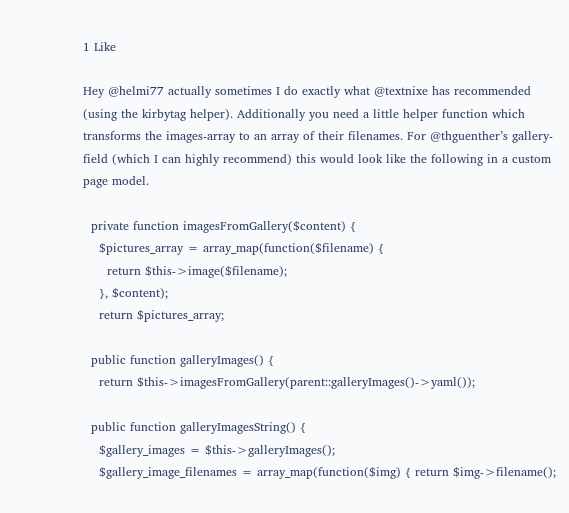1 Like

Hey @helmi77 actually sometimes I do exactly what @textnixe has recommended (using the kirbytag helper). Additionally you need a little helper function which transforms the images-array to an array of their filenames. For @thguenther’s gallery-field (which I can highly recommend) this would look like the following in a custom page model.

  private function imagesFromGallery($content) {
    $pictures_array = array_map(function($filename) {
      return $this->image($filename);
    }, $content);
    return $pictures_array;

  public function galleryImages() {
    return $this->imagesFromGallery(parent::galleryImages()->yaml());

  public function galleryImagesString() {
    $gallery_images = $this->galleryImages();
    $gallery_image_filenames = array_map(function($img) { return $img->filename();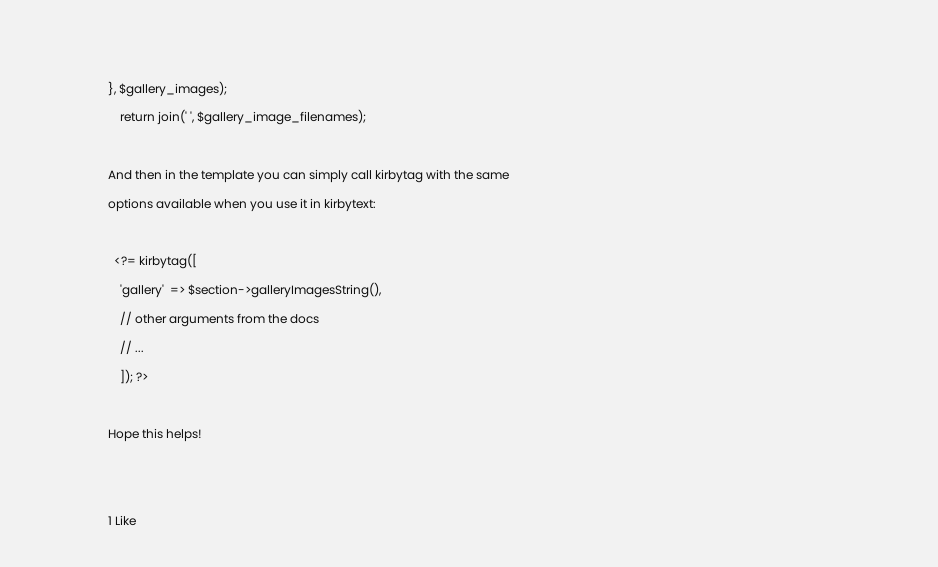}, $gallery_images);
    return join(' ', $gallery_image_filenames);

And then in the template you can simply call kirbytag with the same options available when you use it in kirbytext:

  <?= kirbytag([
    'gallery'  => $section->galleryImagesString(),
    // other arguments from the docs
    // ...
    ]); ?>

Hope this helps!


1 Like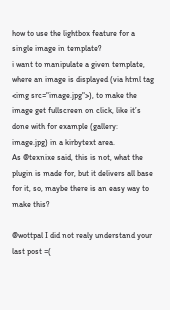how to use the lightbox feature for a single image in template?
i want to manipulate a given template, where an image is displayed (via html tag <img src="image.jpg">), to make the image get fullscreen on click, like it’s done with for example (gallery: image.jpg) in a kirbytext area.
As @texnixe said, this is not, what the plugin is made for, but it delivers all base for it, so, maybe there is an easy way to make this?

@wottpal I did not realy understand your last post =(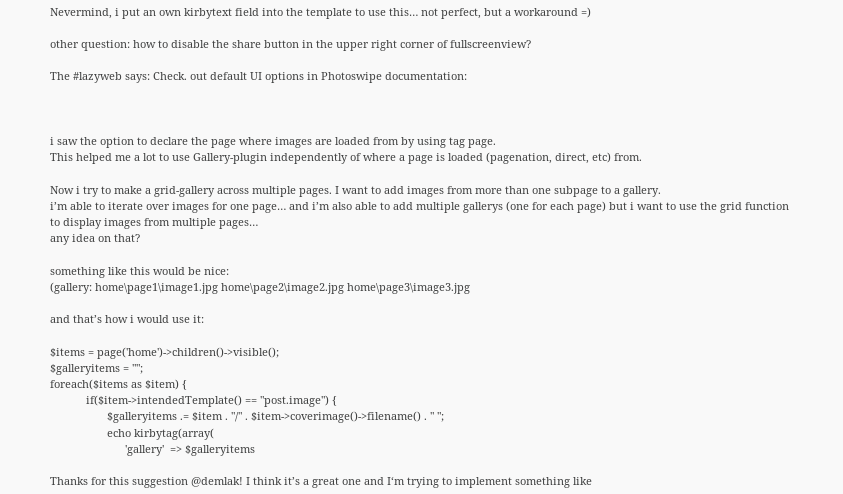Nevermind, i put an own kirbytext field into the template to use this… not perfect, but a workaround =)

other question: how to disable the share button in the upper right corner of fullscreenview?

The #lazyweb says: Check. out default UI options in Photoswipe documentation:



i saw the option to declare the page where images are loaded from by using tag page.
This helped me a lot to use Gallery-plugin independently of where a page is loaded (pagenation, direct, etc) from.

Now i try to make a grid-gallery across multiple pages. I want to add images from more than one subpage to a gallery.
i’m able to iterate over images for one page… and i’m also able to add multiple gallerys (one for each page) but i want to use the grid function to display images from multiple pages…
any idea on that?

something like this would be nice:
(gallery: home\page1\image1.jpg home\page2\image2.jpg home\page3\image3.jpg

and that’s how i would use it:

$items = page('home')->children()->visible();
$galleryitems = "";
foreach($items as $item) {
            if($item->intendedTemplate() == "post.image") {
                   $galleryitems .= $item . "/" . $item->coverimage()->filename() . " ";
                   echo kirbytag(array(
                         'gallery'  => $galleryitems

Thanks for this suggestion @demlak! I think it’s a great one and I‘m trying to implement something like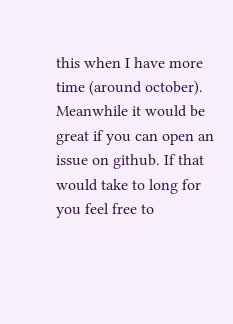this when I have more time (around october). Meanwhile it would be great if you can open an issue on github. If that would take to long for you feel free to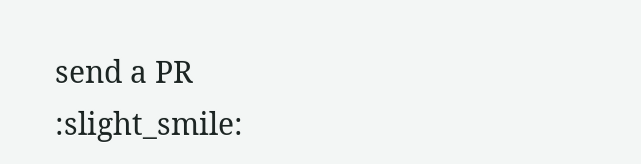send a PR :slight_smile: